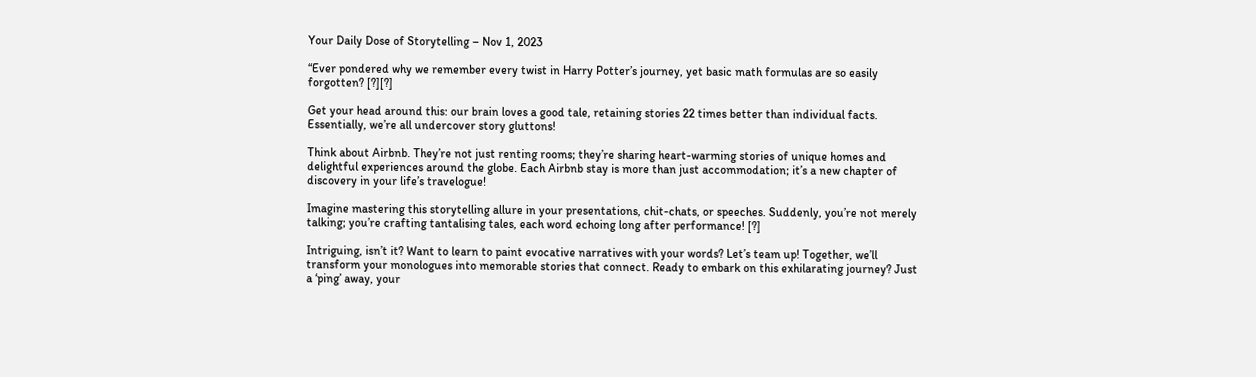Your Daily Dose of Storytelling – Nov 1, 2023

“Ever pondered why we remember every twist in Harry Potter’s journey, yet basic math formulas are so easily forgotten? [?][?]

Get your head around this: our brain loves a good tale, retaining stories 22 times better than individual facts. Essentially, we’re all undercover story gluttons!

Think about Airbnb. They’re not just renting rooms; they’re sharing heart-warming stories of unique homes and delightful experiences around the globe. Each Airbnb stay is more than just accommodation; it’s a new chapter of discovery in your life’s travelogue!

Imagine mastering this storytelling allure in your presentations, chit-chats, or speeches. Suddenly, you’re not merely talking; you’re crafting tantalising tales, each word echoing long after performance! [?]

Intriguing, isn’t it? Want to learn to paint evocative narratives with your words? Let’s team up! Together, we’ll transform your monologues into memorable stories that connect. Ready to embark on this exhilarating journey? Just a ‘ping’ away, your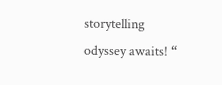storytelling odyssey awaits! “